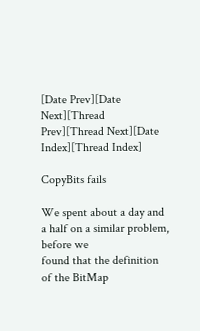[Date Prev][Date Next][Thread Prev][Thread Next][Date Index][Thread Index]

CopyBits fails

We spent about a day and a half on a similar problem, before we
found that the definition of the BitMap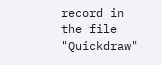record in the file
"Quickdraw"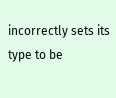incorrectly sets its type to be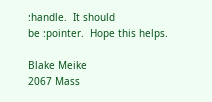:handle.  It should
be :pointer.  Hope this helps.

Blake Meike
2067 Mass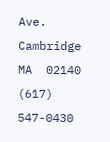Ave.
Cambridge MA  02140
(617) 547-0430